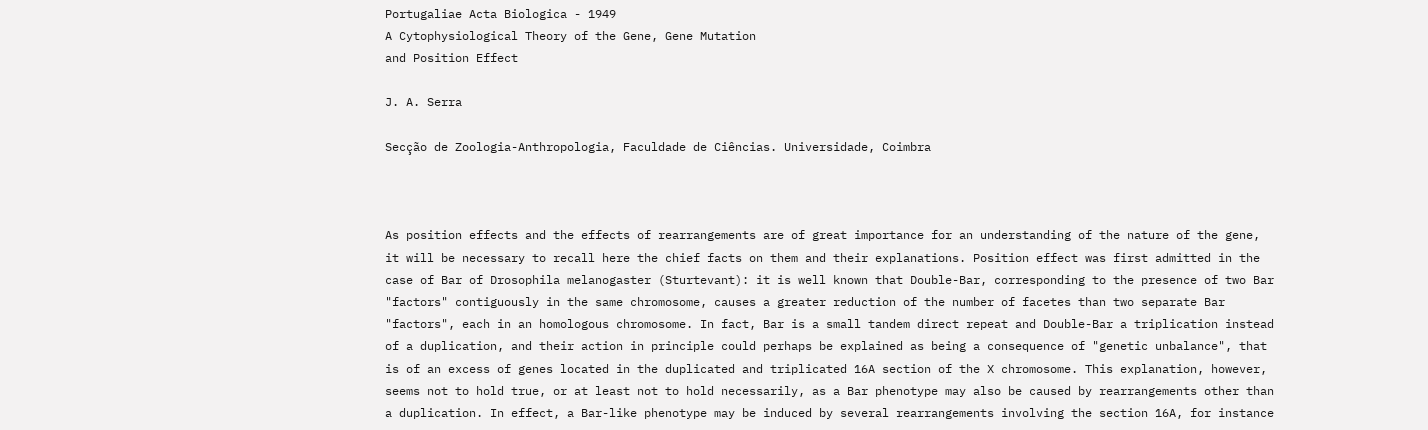Portugaliae Acta Biologica - 1949
A Cytophysiological Theory of the Gene, Gene Mutation
and Position Effect

J. A. Serra

Secção de Zoologia-Anthropologia, Faculdade de Ciências. Universidade, Coimbra



As position effects and the effects of rearrangements are of great importance for an understanding of the nature of the gene, it will be necessary to recall here the chief facts on them and their explanations. Position effect was first admitted in the case of Bar of Drosophila melanogaster (Sturtevant): it is well known that Double-Bar, corresponding to the presence of two Bar "factors" contiguously in the same chromosome, causes a greater reduction of the number of facetes than two separate Bar "factors", each in an homologous chromosome. In fact, Bar is a small tandem direct repeat and Double-Bar a triplication instead of a duplication, and their action in principle could perhaps be explained as being a consequence of "genetic unbalance", that is of an excess of genes located in the duplicated and triplicated 16A section of the X chromosome. This explanation, however, seems not to hold true, or at least not to hold necessarily, as a Bar phenotype may also be caused by rearrangements other than a duplication. In effect, a Bar-like phenotype may be induced by several rearrangements involving the section 16A, for instance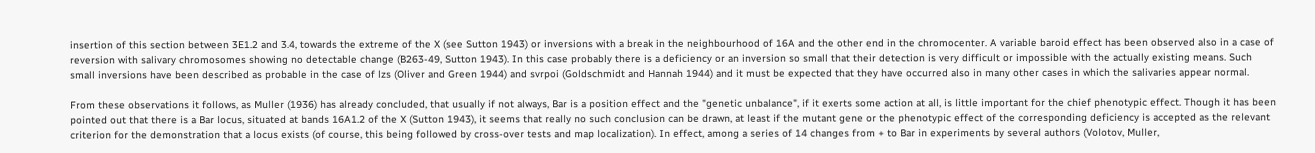insertion of this section between 3E1.2 and 3.4, towards the extreme of the X (see Sutton 1943) or inversions with a break in the neighbourhood of 16A and the other end in the chromocenter. A variable baroid effect has been observed also in a case of reversion with salivary chromosomes showing no detectable change (B263-49, Sutton 1943). In this case probably there is a deficiency or an inversion so small that their detection is very difficult or impossible with the actually existing means. Such small inversions have been described as probable in the case of lzs (Oliver and Green 1944) and svrpoi (Goldschmidt and Hannah 1944) and it must be expected that they have occurred also in many other cases in which the salivaries appear normal.

From these observations it follows, as Muller (1936) has already concluded, that usually if not always, Bar is a position effect and the "genetic unbalance", if it exerts some action at all, is little important for the chief phenotypic effect. Though it has been pointed out that there is a Bar locus, situated at bands 16A1.2 of the X (Sutton 1943), it seems that really no such conclusion can be drawn, at least if the mutant gene or the phenotypic effect of the corresponding deficiency is accepted as the relevant criterion for the demonstration that a locus exists (of course, this being followed by cross-over tests and map localization). In effect, among a series of 14 changes from + to Bar in experiments by several authors (Volotov, Muller,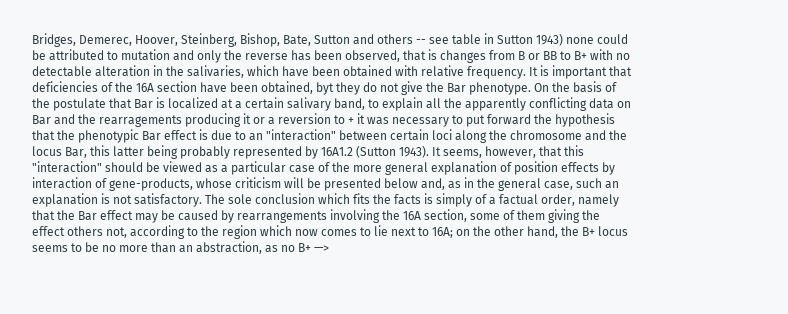Bridges, Demerec, Hoover, Steinberg, Bishop, Bate, Sutton and others -- see table in Sutton 1943) none could be attributed to mutation and only the reverse has been observed, that is changes from B or BB to B+ with no detectable alteration in the salivaries, which have been obtained with relative frequency. It is important that deficiencies of the 16A section have been obtained, byt they do not give the Bar phenotype. On the basis of the postulate that Bar is localized at a certain salivary band, to explain all the apparently conflicting data on Bar and the rearragements producing it or a reversion to + it was necessary to put forward the hypothesis that the phenotypic Bar effect is due to an "interaction" between certain loci along the chromosome and the locus Bar, this latter being probably represented by 16A1.2 (Sutton 1943). It seems, however, that this "interaction" should be viewed as a particular case of the more general explanation of position effects by interaction of gene-products, whose criticism will be presented below and, as in the general case, such an explanation is not satisfactory. The sole conclusion which fits the facts is simply of a factual order, namely that the Bar effect may be caused by rearrangements involving the 16A section, some of them giving the effect others not, according to the region which now comes to lie next to 16A; on the other hand, the B+ locus seems to be no more than an abstraction, as no B+ —>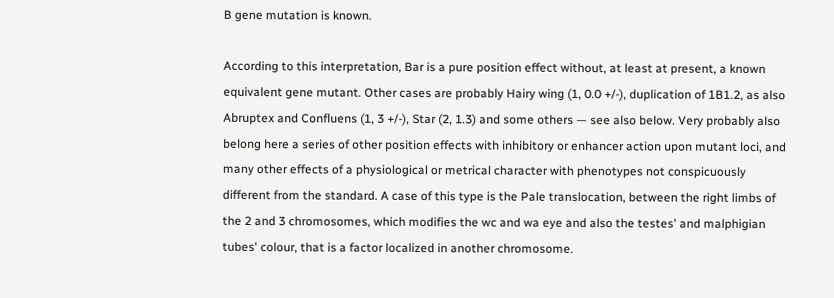B gene mutation is known.

According to this interpretation, Bar is a pure position effect without, at least at present, a known equivalent gene mutant. Other cases are probably Hairy wing (1, 0.0 +/-), duplication of 1B1.2, as also Abruptex and Confluens (1, 3 +/-), Star (2, 1.3) and some others — see also below. Very probably also belong here a series of other position effects with inhibitory or enhancer action upon mutant loci, and many other effects of a physiological or metrical character with phenotypes not conspicuously different from the standard. A case of this type is the Pale translocation, between the right limbs of the 2 and 3 chromosomes, which modifies the wc and wa eye and also the testes' and malphigian tubes' colour, that is a factor localized in another chromosome.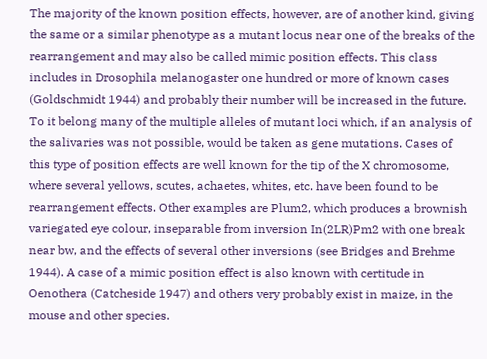The majority of the known position effects, however, are of another kind, giving the same or a similar phenotype as a mutant locus near one of the breaks of the rearrangement and may also be called mimic position effects. This class includes in Drosophila melanogaster one hundred or more of known cases (Goldschmidt 1944) and probably their number will be increased in the future. To it belong many of the multiple alleles of mutant loci which, if an analysis of the salivaries was not possible, would be taken as gene mutations. Cases of this type of position effects are well known for the tip of the X chromosome, where several yellows, scutes, achaetes, whites, etc. have been found to be rearrangement effects. Other examples are Plum2, which produces a brownish variegated eye colour, inseparable from inversion In(2LR)Pm2 with one break near bw, and the effects of several other inversions (see Bridges and Brehme 1944). A case of a mimic position effect is also known with certitude in Oenothera (Catcheside 1947) and others very probably exist in maize, in the mouse and other species.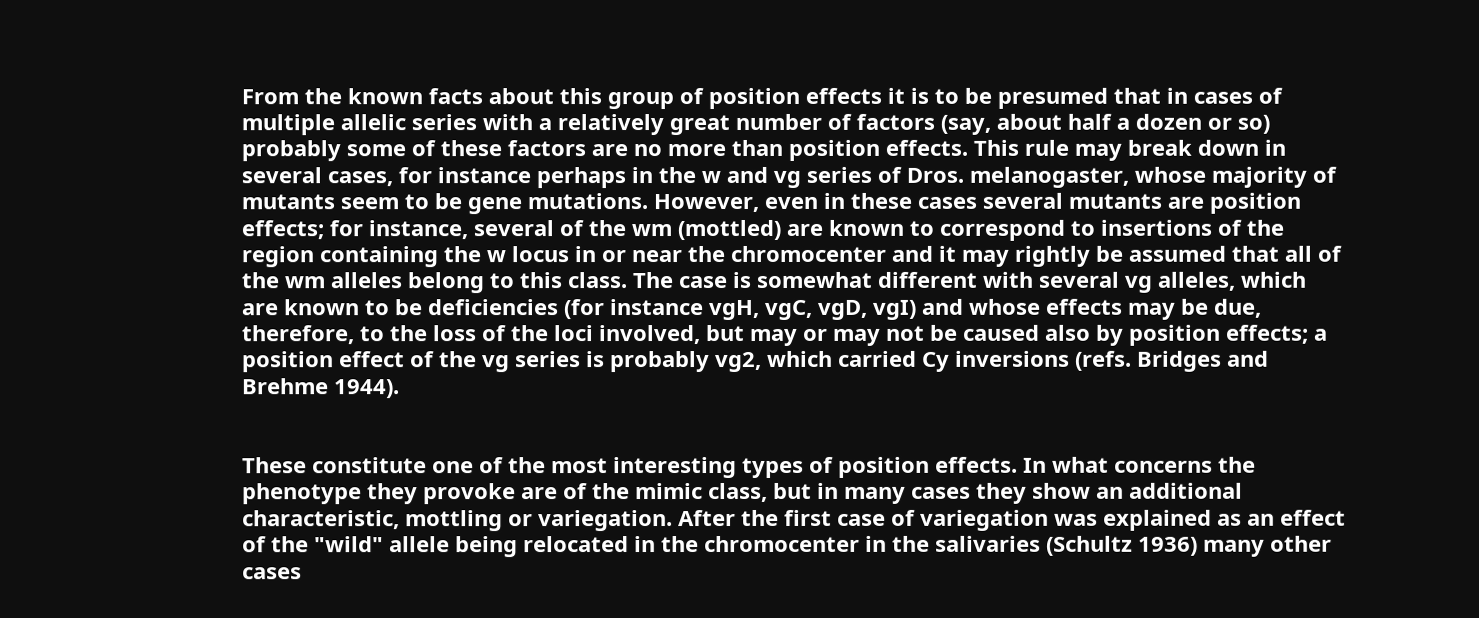From the known facts about this group of position effects it is to be presumed that in cases of multiple allelic series with a relatively great number of factors (say, about half a dozen or so) probably some of these factors are no more than position effects. This rule may break down in several cases, for instance perhaps in the w and vg series of Dros. melanogaster, whose majority of mutants seem to be gene mutations. However, even in these cases several mutants are position effects; for instance, several of the wm (mottled) are known to correspond to insertions of the region containing the w locus in or near the chromocenter and it may rightly be assumed that all of the wm alleles belong to this class. The case is somewhat different with several vg alleles, which are known to be deficiencies (for instance vgH, vgC, vgD, vgI) and whose effects may be due, therefore, to the loss of the loci involved, but may or may not be caused also by position effects; a position effect of the vg series is probably vg2, which carried Cy inversions (refs. Bridges and Brehme 1944).


These constitute one of the most interesting types of position effects. In what concerns the phenotype they provoke are of the mimic class, but in many cases they show an additional characteristic, mottling or variegation. After the first case of variegation was explained as an effect of the "wild" allele being relocated in the chromocenter in the salivaries (Schultz 1936) many other cases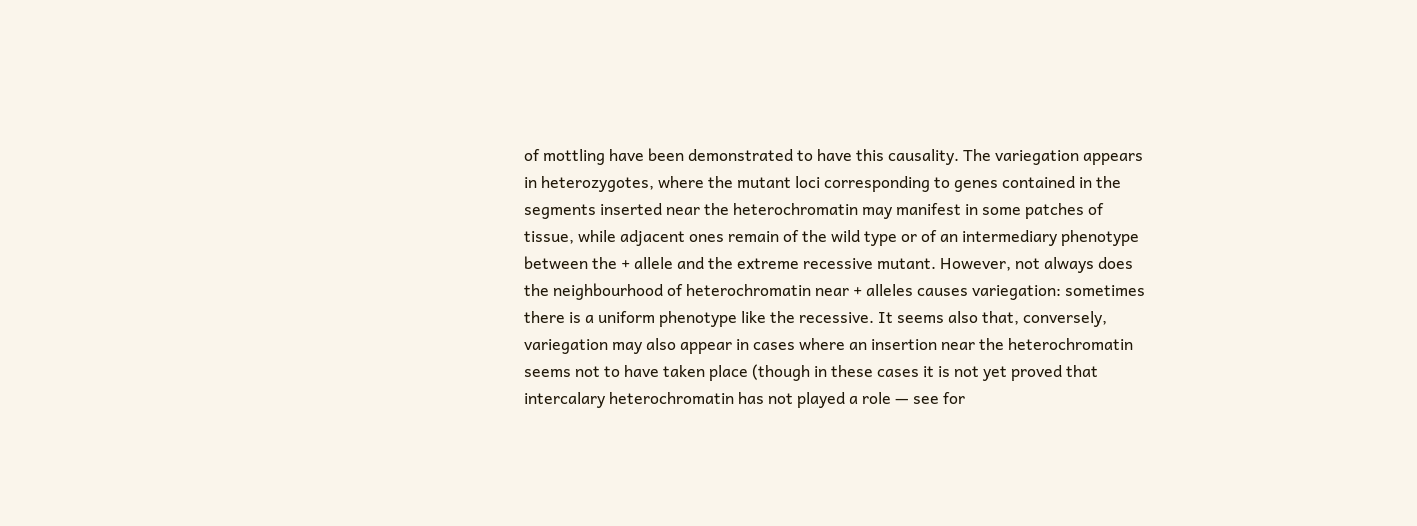of mottling have been demonstrated to have this causality. The variegation appears in heterozygotes, where the mutant loci corresponding to genes contained in the segments inserted near the heterochromatin may manifest in some patches of tissue, while adjacent ones remain of the wild type or of an intermediary phenotype between the + allele and the extreme recessive mutant. However, not always does the neighbourhood of heterochromatin near + alleles causes variegation: sometimes there is a uniform phenotype like the recessive. It seems also that, conversely, variegation may also appear in cases where an insertion near the heterochromatin seems not to have taken place (though in these cases it is not yet proved that intercalary heterochromatin has not played a role — see for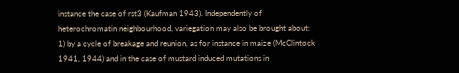instance the case of rst3 (Kaufman 1943). Independently of heterochromatin neighbourhood, variegation may also be brought about: 1) by a cycle of breakage and reunion, as for instance in maize (McClintock 1941, 1944) and in the case of mustard induced mutations in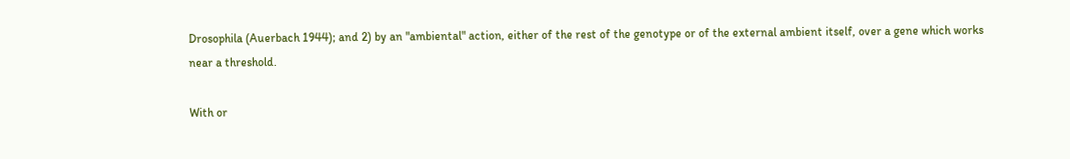Drosophila (Auerbach 1944); and 2) by an "ambiental" action, either of the rest of the genotype or of the external ambient itself, over a gene which works near a threshold.

With or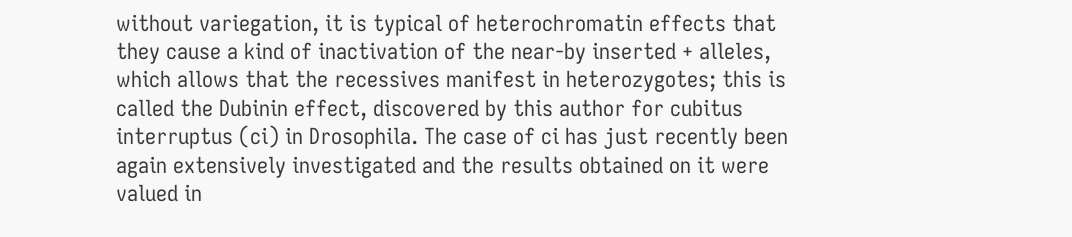without variegation, it is typical of heterochromatin effects that they cause a kind of inactivation of the near-by inserted + alleles, which allows that the recessives manifest in heterozygotes; this is called the Dubinin effect, discovered by this author for cubitus interruptus (ci) in Drosophila. The case of ci has just recently been again extensively investigated and the results obtained on it were valued in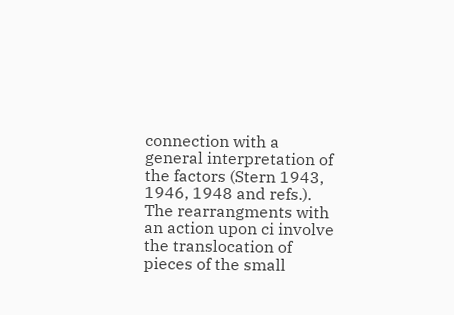connection with a general interpretation of the factors (Stern 1943, 1946, 1948 and refs.). The rearrangments with an action upon ci involve the translocation of pieces of the small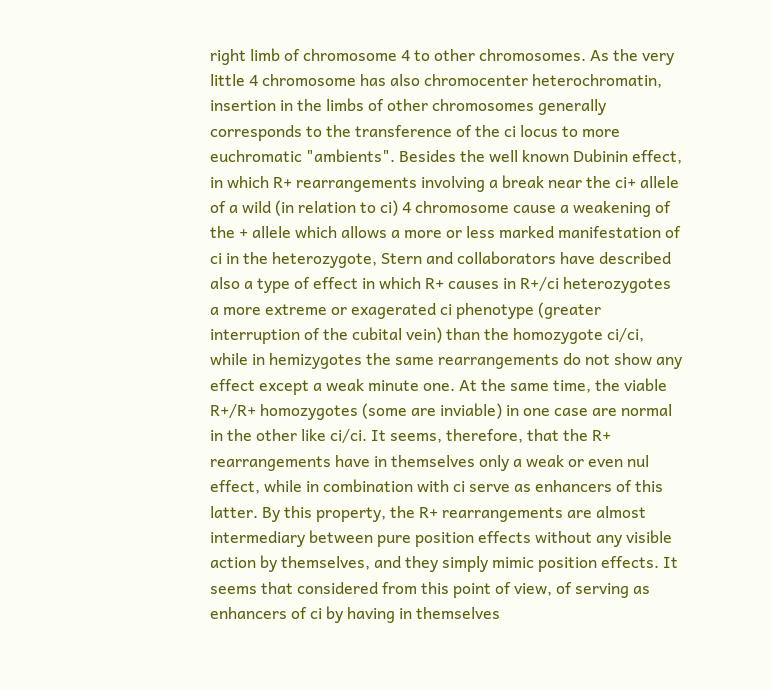right limb of chromosome 4 to other chromosomes. As the very little 4 chromosome has also chromocenter heterochromatin, insertion in the limbs of other chromosomes generally corresponds to the transference of the ci locus to more euchromatic "ambients". Besides the well known Dubinin effect, in which R+ rearrangements involving a break near the ci+ allele of a wild (in relation to ci) 4 chromosome cause a weakening of the + allele which allows a more or less marked manifestation of ci in the heterozygote, Stern and collaborators have described also a type of effect in which R+ causes in R+/ci heterozygotes a more extreme or exagerated ci phenotype (greater interruption of the cubital vein) than the homozygote ci/ci, while in hemizygotes the same rearrangements do not show any effect except a weak minute one. At the same time, the viable R+/R+ homozygotes (some are inviable) in one case are normal in the other like ci/ci. It seems, therefore, that the R+ rearrangements have in themselves only a weak or even nul effect, while in combination with ci serve as enhancers of this latter. By this property, the R+ rearrangements are almost intermediary between pure position effects without any visible action by themselves, and they simply mimic position effects. It seems that considered from this point of view, of serving as enhancers of ci by having in themselves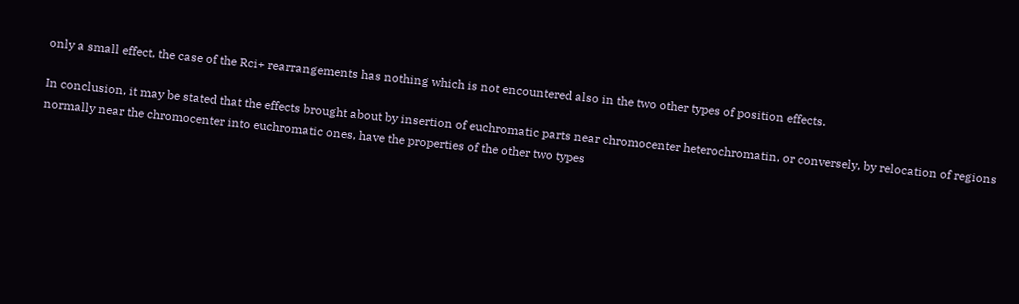only a small effect, the case of the Rci+ rearrangements has nothing which is not encountered also in the two other types of position effects.

In conclusion, it may be stated that the effects brought about by insertion of euchromatic parts near chromocenter heterochromatin, or conversely, by relocation of regions normally near the chromocenter into euchromatic ones, have the properties of the other two types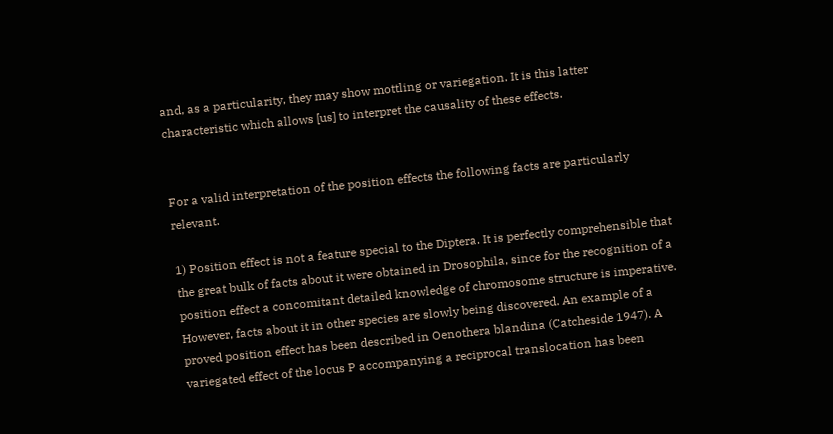and, as a particularity, they may show mottling or variegation. It is this latter characteristic which allows [us] to interpret the causality of these effects.


For a valid interpretation of the position effects the following facts are particularly relevant.

1) Position effect is not a feature special to the Diptera. It is perfectly comprehensible that the great bulk of facts about it were obtained in Drosophila, since for the recognition of a position effect a concomitant detailed knowledge of chromosome structure is imperative. However, facts about it in other species are slowly being discovered. An example of a proved position effect has been described in Oenothera blandina (Catcheside 1947). A variegated effect of the locus P accompanying a reciprocal translocation has been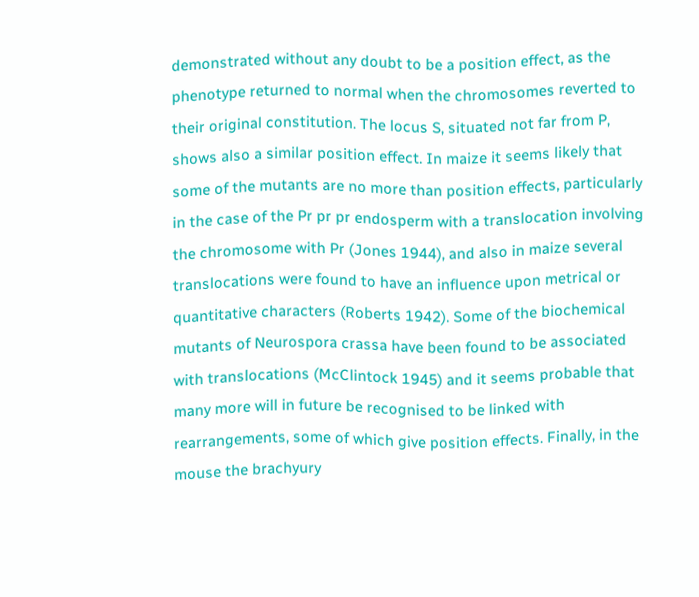demonstrated without any doubt to be a position effect, as the phenotype returned to normal when the chromosomes reverted to their original constitution. The locus S, situated not far from P, shows also a similar position effect. In maize it seems likely that some of the mutants are no more than position effects, particularly in the case of the Pr pr pr endosperm with a translocation involving the chromosome with Pr (Jones 1944), and also in maize several translocations were found to have an influence upon metrical or quantitative characters (Roberts 1942). Some of the biochemical mutants of Neurospora crassa have been found to be associated with translocations (McClintock 1945) and it seems probable that many more will in future be recognised to be linked with rearrangements, some of which give position effects. Finally, in the mouse the brachyury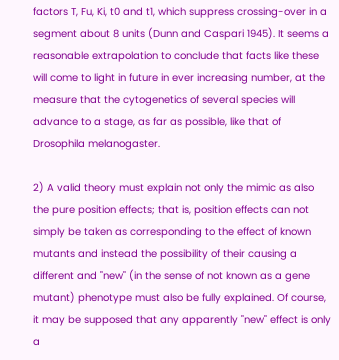factors T, Fu, Ki, t0 and t1, which suppress crossing-over in a segment about 8 units (Dunn and Caspari 1945). It seems a reasonable extrapolation to conclude that facts like these will come to light in future in ever increasing number, at the measure that the cytogenetics of several species will advance to a stage, as far as possible, like that of Drosophila melanogaster.

2) A valid theory must explain not only the mimic as also the pure position effects; that is, position effects can not simply be taken as corresponding to the effect of known mutants and instead the possibility of their causing a different and "new" (in the sense of not known as a gene mutant) phenotype must also be fully explained. Of course, it may be supposed that any apparently "new" effect is only a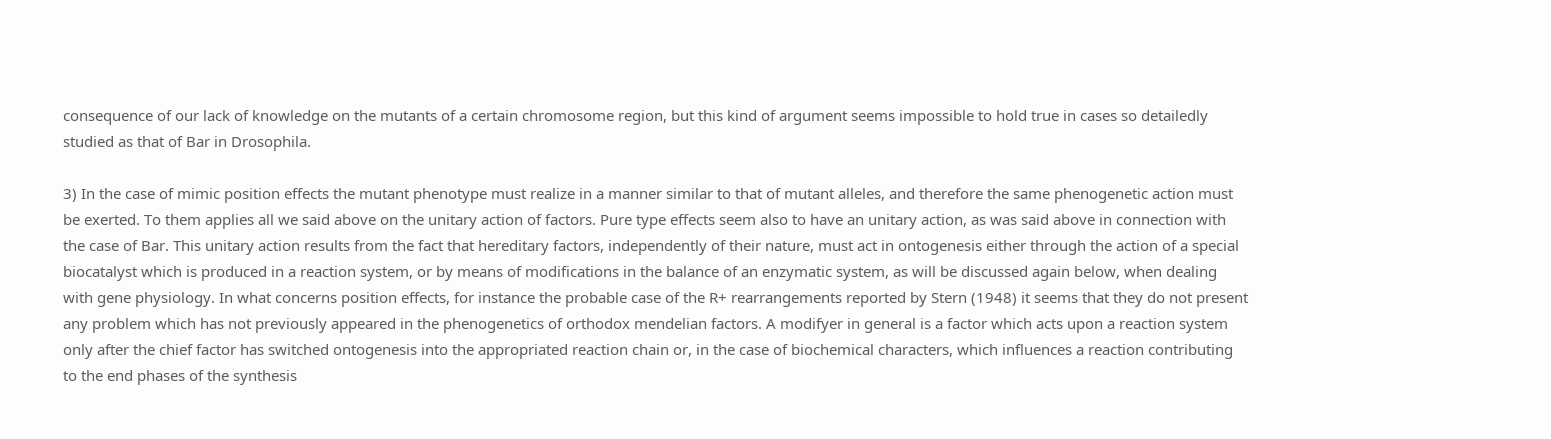consequence of our lack of knowledge on the mutants of a certain chromosome region, but this kind of argument seems impossible to hold true in cases so detailedly studied as that of Bar in Drosophila.

3) In the case of mimic position effects the mutant phenotype must realize in a manner similar to that of mutant alleles, and therefore the same phenogenetic action must be exerted. To them applies all we said above on the unitary action of factors. Pure type effects seem also to have an unitary action, as was said above in connection with the case of Bar. This unitary action results from the fact that hereditary factors, independently of their nature, must act in ontogenesis either through the action of a special biocatalyst which is produced in a reaction system, or by means of modifications in the balance of an enzymatic system, as will be discussed again below, when dealing with gene physiology. In what concerns position effects, for instance the probable case of the R+ rearrangements reported by Stern (1948) it seems that they do not present any problem which has not previously appeared in the phenogenetics of orthodox mendelian factors. A modifyer in general is a factor which acts upon a reaction system only after the chief factor has switched ontogenesis into the appropriated reaction chain or, in the case of biochemical characters, which influences a reaction contributing to the end phases of the synthesis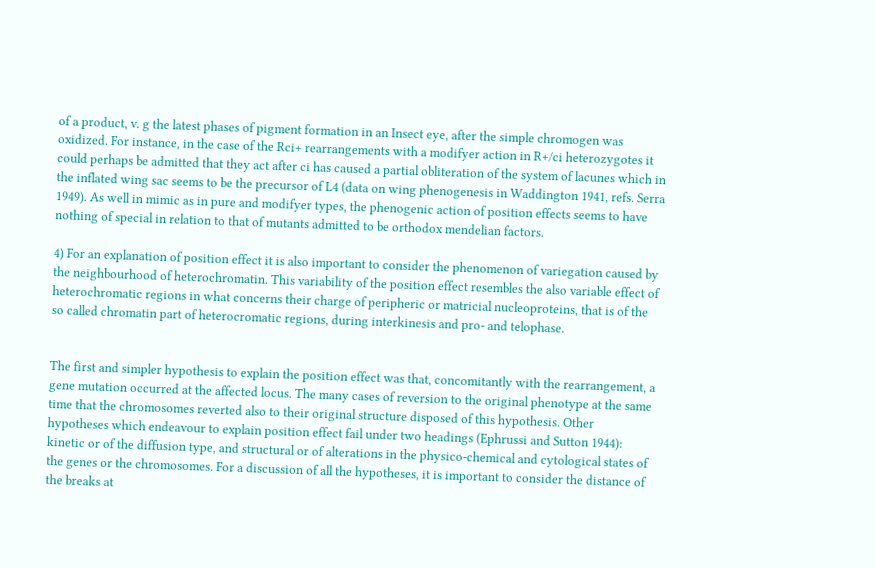of a product, v. g the latest phases of pigment formation in an Insect eye, after the simple chromogen was oxidized. For instance, in the case of the Rci+ rearrangements with a modifyer action in R+/ci heterozygotes it could perhaps be admitted that they act after ci has caused a partial obliteration of the system of lacunes which in the inflated wing sac seems to be the precursor of L4 (data on wing phenogenesis in Waddington 1941, refs. Serra 1949). As well in mimic as in pure and modifyer types, the phenogenic action of position effects seems to have nothing of special in relation to that of mutants admitted to be orthodox mendelian factors.

4) For an explanation of position effect it is also important to consider the phenomenon of variegation caused by the neighbourhood of heterochromatin. This variability of the position effect resembles the also variable effect of heterochromatic regions in what concerns their charge of peripheric or matricial nucleoproteins, that is of the so called chromatin part of heterocromatic regions, during interkinesis and pro- and telophase.


The first and simpler hypothesis to explain the position effect was that, concomitantly with the rearrangement, a gene mutation occurred at the affected locus. The many cases of reversion to the original phenotype at the same time that the chromosomes reverted also to their original structure disposed of this hypothesis. Other hypotheses which endeavour to explain position effect fail under two headings (Ephrussi and Sutton 1944): kinetic or of the diffusion type, and structural or of alterations in the physico-chemical and cytological states of the genes or the chromosomes. For a discussion of all the hypotheses, it is important to consider the distance of the breaks at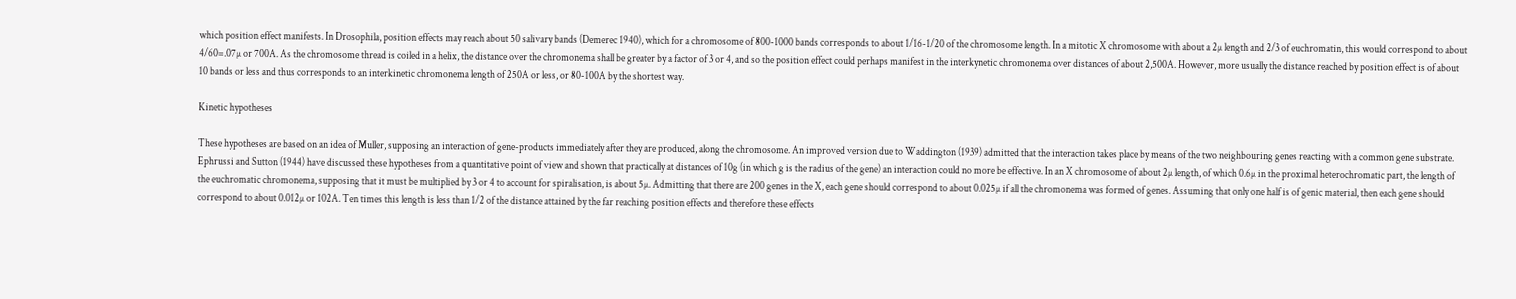which position effect manifests. In Drosophila, position effects may reach about 50 salivary bands (Demerec 1940), which for a chromosome of 800-1000 bands corresponds to about 1/16-1/20 of the chromosome length. In a mitotic X chromosome with about a 2µ length and 2/3 of euchromatin, this would correspond to about 4/60=.07µ or 700A. As the chromosome thread is coiled in a helix, the distance over the chromonema shall be greater by a factor of 3 or 4, and so the position effect could perhaps manifest in the interkynetic chromonema over distances of about 2,500A. However, more usually the distance reached by position effect is of about 10 bands or less and thus corresponds to an interkinetic chromonema length of 250A or less, or 80-100A by the shortest way.

Kinetic hypotheses

These hypotheses are based on an idea of Muller, supposing an interaction of gene-products immediately after they are produced, along the chromosome. An improved version due to Waddington (1939) admitted that the interaction takes place by means of the two neighbouring genes reacting with a common gene substrate. Ephrussi and Sutton (1944) have discussed these hypotheses from a quantitative point of view and shown that practically at distances of 10g (in which g is the radius of the gene) an interaction could no more be effective. In an X chromosome of about 2µ length, of which 0.6µ in the proximal heterochromatic part, the length of the euchromatic chromonema, supposing that it must be multiplied by 3 or 4 to account for spiralisation, is about 5µ. Admitting that there are 200 genes in the X, each gene should correspond to about 0.025µ if all the chromonema was formed of genes. Assuming that only one half is of genic material, then each gene should correspond to about 0.012µ or 102A. Ten times this length is less than 1/2 of the distance attained by the far reaching position effects and therefore these effects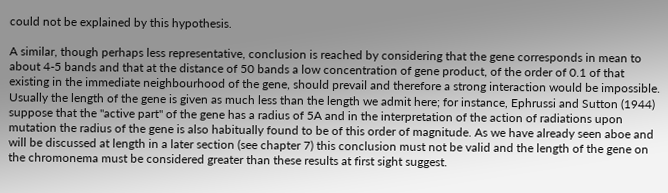could not be explained by this hypothesis.

A similar, though perhaps less representative, conclusion is reached by considering that the gene corresponds in mean to about 4-5 bands and that at the distance of 50 bands a low concentration of gene product, of the order of 0.1 of that existing in the immediate neighbourhood of the gene, should prevail and therefore a strong interaction would be impossible. Usually the length of the gene is given as much less than the length we admit here; for instance, Ephrussi and Sutton (1944) suppose that the "active part" of the gene has a radius of 5A and in the interpretation of the action of radiations upon mutation the radius of the gene is also habitually found to be of this order of magnitude. As we have already seen aboe and will be discussed at length in a later section (see chapter 7) this conclusion must not be valid and the length of the gene on the chromonema must be considered greater than these results at first sight suggest.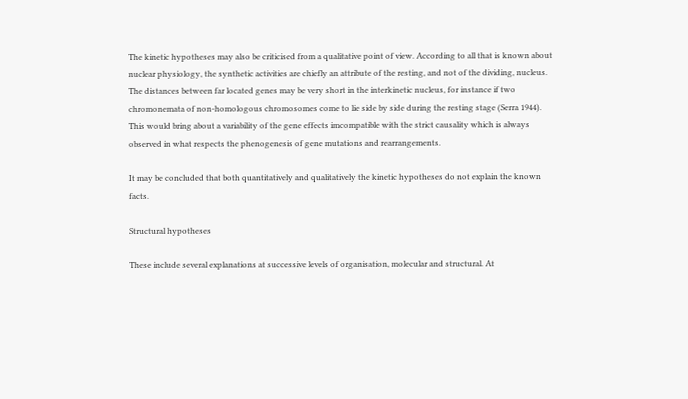The kinetic hypotheses may also be criticised from a qualitative point of view. According to all that is known about nuclear physiology, the synthetic activities are chiefly an attribute of the resting, and not of the dividing, nucleus. The distances between far located genes may be very short in the interkinetic nucleus, for instance if two chromonemata of non-homologous chromosomes come to lie side by side during the resting stage (Serra 1944). This would bring about a variability of the gene effects imcompatible with the strict causality which is always observed in what respects the phenogenesis of gene mutations and rearrangements.

It may be concluded that both quantitatively and qualitatively the kinetic hypotheses do not explain the known facts.

Structural hypotheses

These include several explanations at successive levels of organisation, molecular and structural. At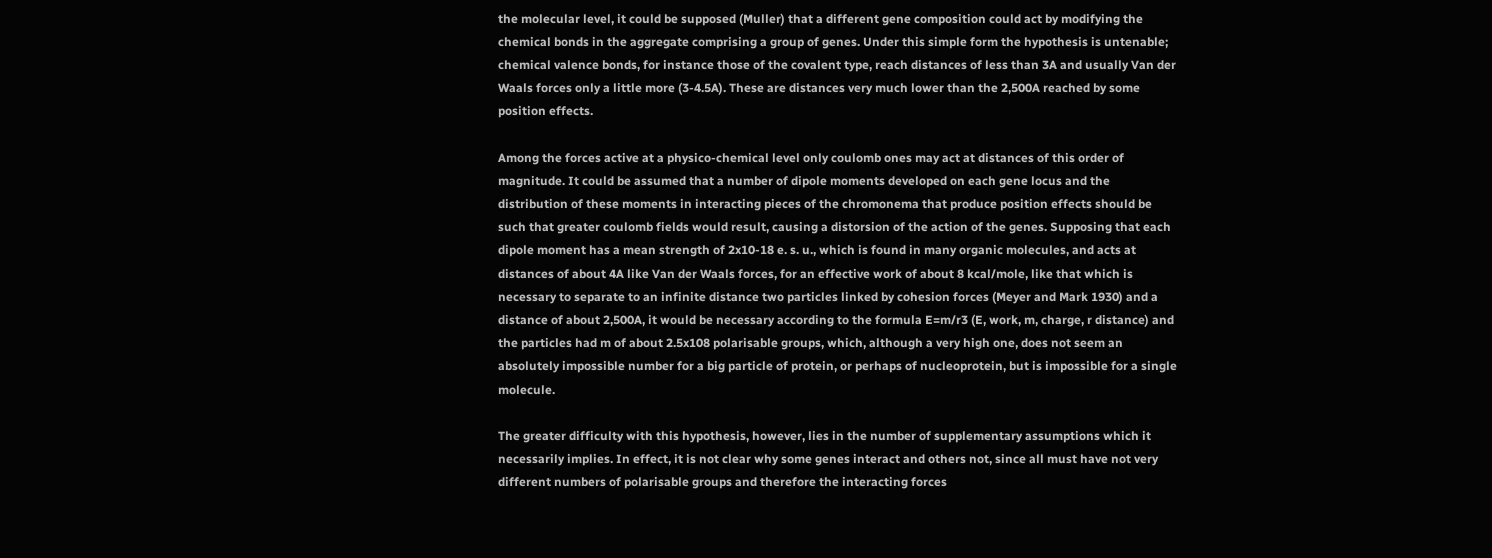the molecular level, it could be supposed (Muller) that a different gene composition could act by modifying the chemical bonds in the aggregate comprising a group of genes. Under this simple form the hypothesis is untenable; chemical valence bonds, for instance those of the covalent type, reach distances of less than 3A and usually Van der Waals forces only a little more (3-4.5A). These are distances very much lower than the 2,500A reached by some position effects.

Among the forces active at a physico-chemical level only coulomb ones may act at distances of this order of magnitude. It could be assumed that a number of dipole moments developed on each gene locus and the distribution of these moments in interacting pieces of the chromonema that produce position effects should be such that greater coulomb fields would result, causing a distorsion of the action of the genes. Supposing that each dipole moment has a mean strength of 2x10-18 e. s. u., which is found in many organic molecules, and acts at distances of about 4A like Van der Waals forces, for an effective work of about 8 kcal/mole, like that which is necessary to separate to an infinite distance two particles linked by cohesion forces (Meyer and Mark 1930) and a distance of about 2,500A, it would be necessary according to the formula E=m/r3 (E, work, m, charge, r distance) and the particles had m of about 2.5x108 polarisable groups, which, although a very high one, does not seem an absolutely impossible number for a big particle of protein, or perhaps of nucleoprotein, but is impossible for a single molecule.

The greater difficulty with this hypothesis, however, lies in the number of supplementary assumptions which it necessarily implies. In effect, it is not clear why some genes interact and others not, since all must have not very different numbers of polarisable groups and therefore the interacting forces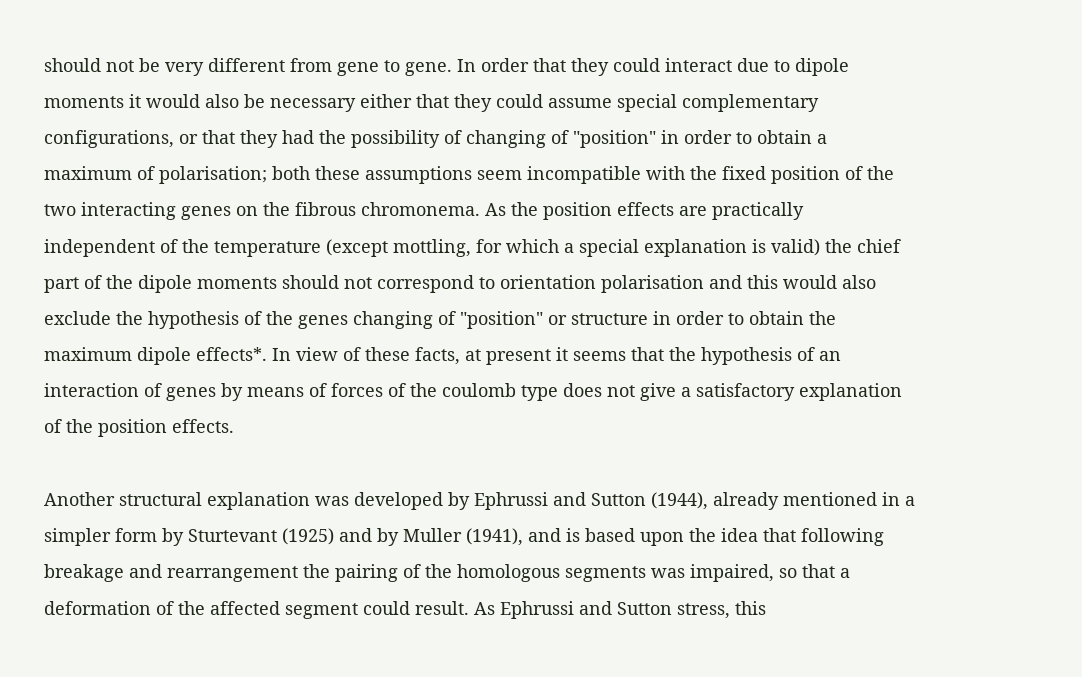should not be very different from gene to gene. In order that they could interact due to dipole moments it would also be necessary either that they could assume special complementary configurations, or that they had the possibility of changing of "position" in order to obtain a maximum of polarisation; both these assumptions seem incompatible with the fixed position of the two interacting genes on the fibrous chromonema. As the position effects are practically independent of the temperature (except mottling, for which a special explanation is valid) the chief part of the dipole moments should not correspond to orientation polarisation and this would also exclude the hypothesis of the genes changing of "position" or structure in order to obtain the maximum dipole effects*. In view of these facts, at present it seems that the hypothesis of an interaction of genes by means of forces of the coulomb type does not give a satisfactory explanation of the position effects.

Another structural explanation was developed by Ephrussi and Sutton (1944), already mentioned in a simpler form by Sturtevant (1925) and by Muller (1941), and is based upon the idea that following breakage and rearrangement the pairing of the homologous segments was impaired, so that a deformation of the affected segment could result. As Ephrussi and Sutton stress, this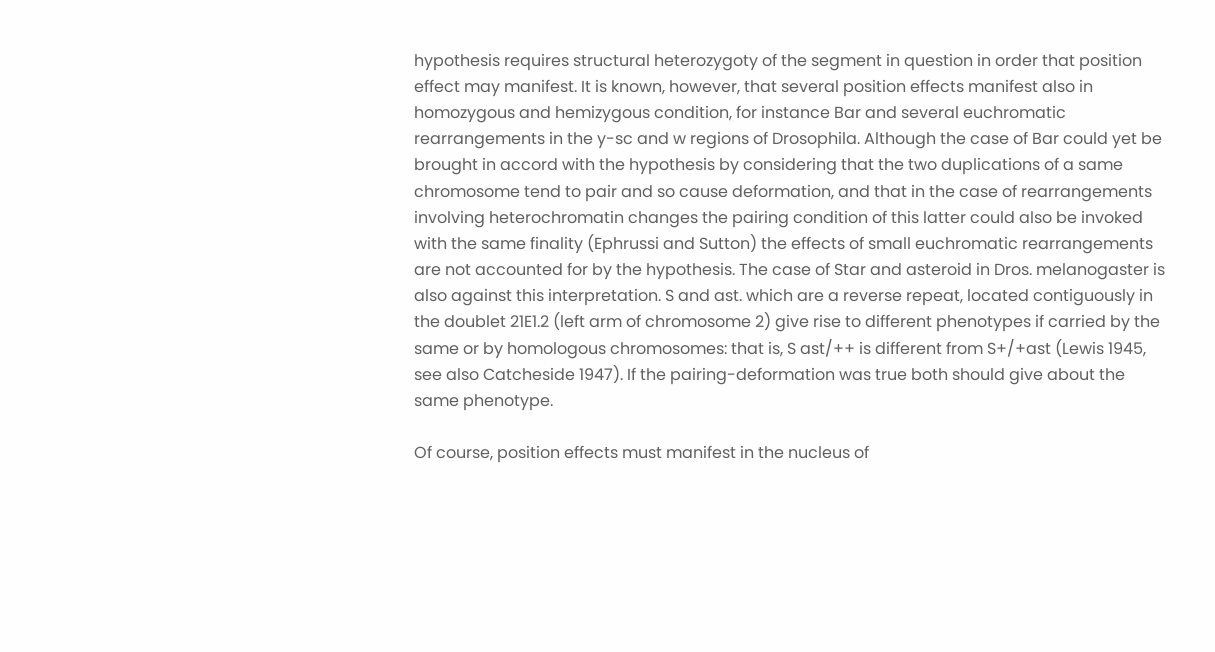hypothesis requires structural heterozygoty of the segment in question in order that position effect may manifest. It is known, however, that several position effects manifest also in homozygous and hemizygous condition, for instance Bar and several euchromatic rearrangements in the y-sc and w regions of Drosophila. Although the case of Bar could yet be brought in accord with the hypothesis by considering that the two duplications of a same chromosome tend to pair and so cause deformation, and that in the case of rearrangements involving heterochromatin changes the pairing condition of this latter could also be invoked with the same finality (Ephrussi and Sutton) the effects of small euchromatic rearrangements are not accounted for by the hypothesis. The case of Star and asteroid in Dros. melanogaster is also against this interpretation. S and ast. which are a reverse repeat, located contiguously in the doublet 21E1.2 (left arm of chromosome 2) give rise to different phenotypes if carried by the same or by homologous chromosomes: that is, S ast/++ is different from S+/+ast (Lewis 1945, see also Catcheside 1947). If the pairing-deformation was true both should give about the same phenotype.

Of course, position effects must manifest in the nucleus of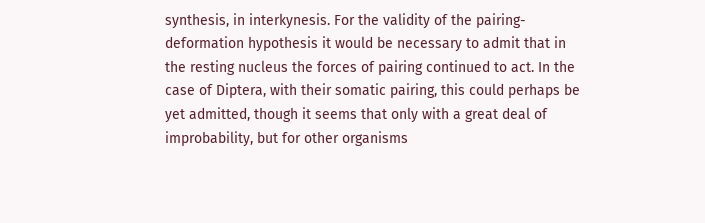synthesis, in interkynesis. For the validity of the pairing-deformation hypothesis it would be necessary to admit that in the resting nucleus the forces of pairing continued to act. In the case of Diptera, with their somatic pairing, this could perhaps be yet admitted, though it seems that only with a great deal of improbability, but for other organisms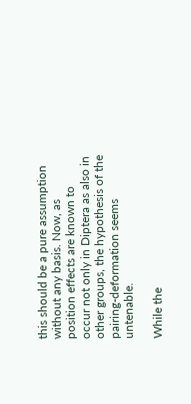this should be a pure assumption without any basis. Now, as position effects are known to occur not only in Diptera as also in other groups, the hypothesis of the pairing-deformation seems untenable.

While the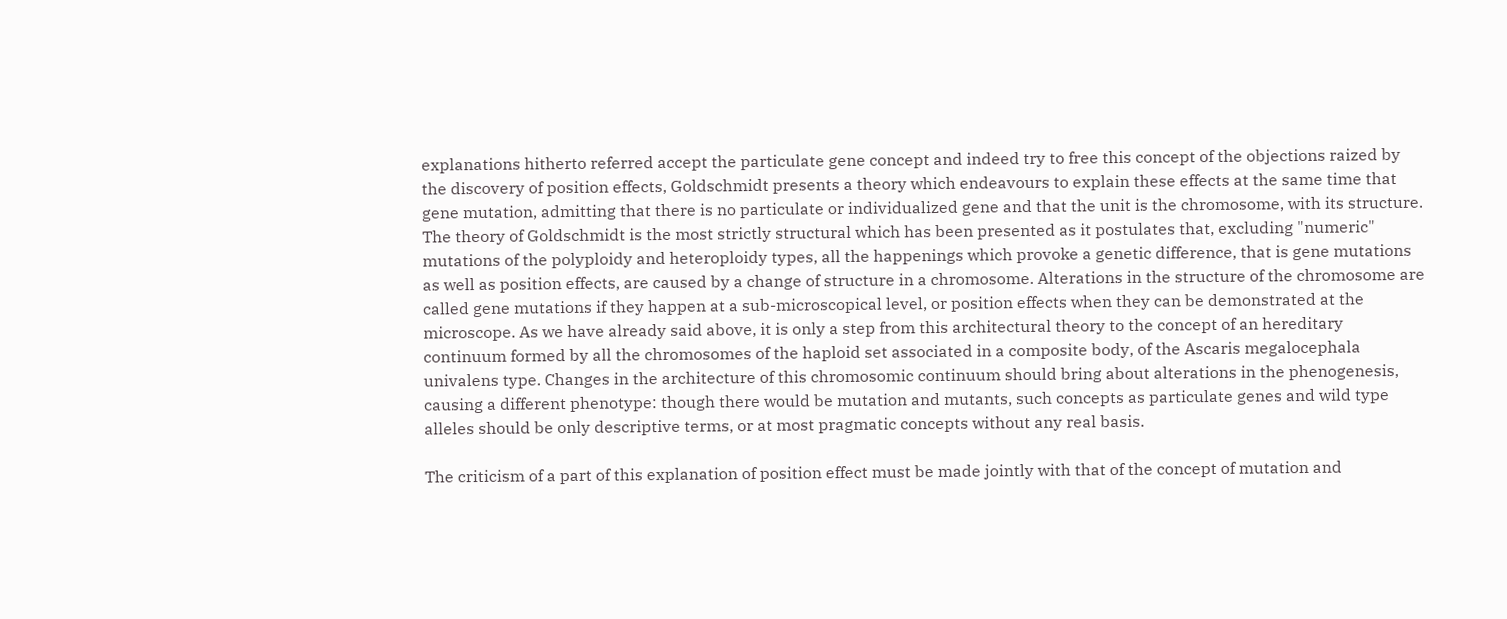explanations hitherto referred accept the particulate gene concept and indeed try to free this concept of the objections raized by the discovery of position effects, Goldschmidt presents a theory which endeavours to explain these effects at the same time that gene mutation, admitting that there is no particulate or individualized gene and that the unit is the chromosome, with its structure. The theory of Goldschmidt is the most strictly structural which has been presented as it postulates that, excluding "numeric" mutations of the polyploidy and heteroploidy types, all the happenings which provoke a genetic difference, that is gene mutations as well as position effects, are caused by a change of structure in a chromosome. Alterations in the structure of the chromosome are called gene mutations if they happen at a sub-microscopical level, or position effects when they can be demonstrated at the microscope. As we have already said above, it is only a step from this architectural theory to the concept of an hereditary continuum formed by all the chromosomes of the haploid set associated in a composite body, of the Ascaris megalocephala univalens type. Changes in the architecture of this chromosomic continuum should bring about alterations in the phenogenesis, causing a different phenotype: though there would be mutation and mutants, such concepts as particulate genes and wild type alleles should be only descriptive terms, or at most pragmatic concepts without any real basis.

The criticism of a part of this explanation of position effect must be made jointly with that of the concept of mutation and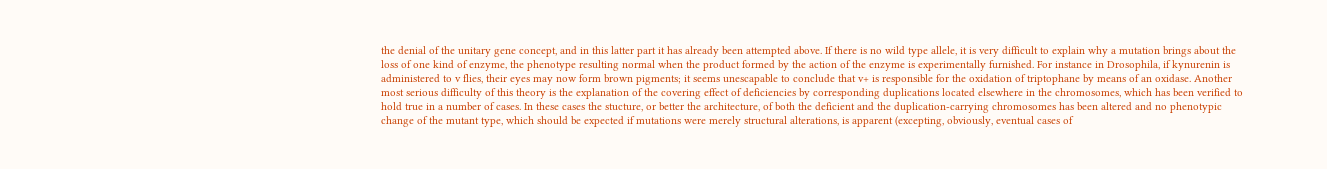the denial of the unitary gene concept, and in this latter part it has already been attempted above. If there is no wild type allele, it is very difficult to explain why a mutation brings about the loss of one kind of enzyme, the phenotype resulting normal when the product formed by the action of the enzyme is experimentally furnished. For instance in Drosophila, if kynurenin is administered to v flies, their eyes may now form brown pigments; it seems unescapable to conclude that v+ is responsible for the oxidation of triptophane by means of an oxidase. Another most serious difficulty of this theory is the explanation of the covering effect of deficiencies by corresponding duplications located elsewhere in the chromosomes, which has been verified to hold true in a number of cases. In these cases the stucture, or better the architecture, of both the deficient and the duplication-carrying chromosomes has been altered and no phenotypic change of the mutant type, which should be expected if mutations were merely structural alterations, is apparent (excepting, obviously, eventual cases of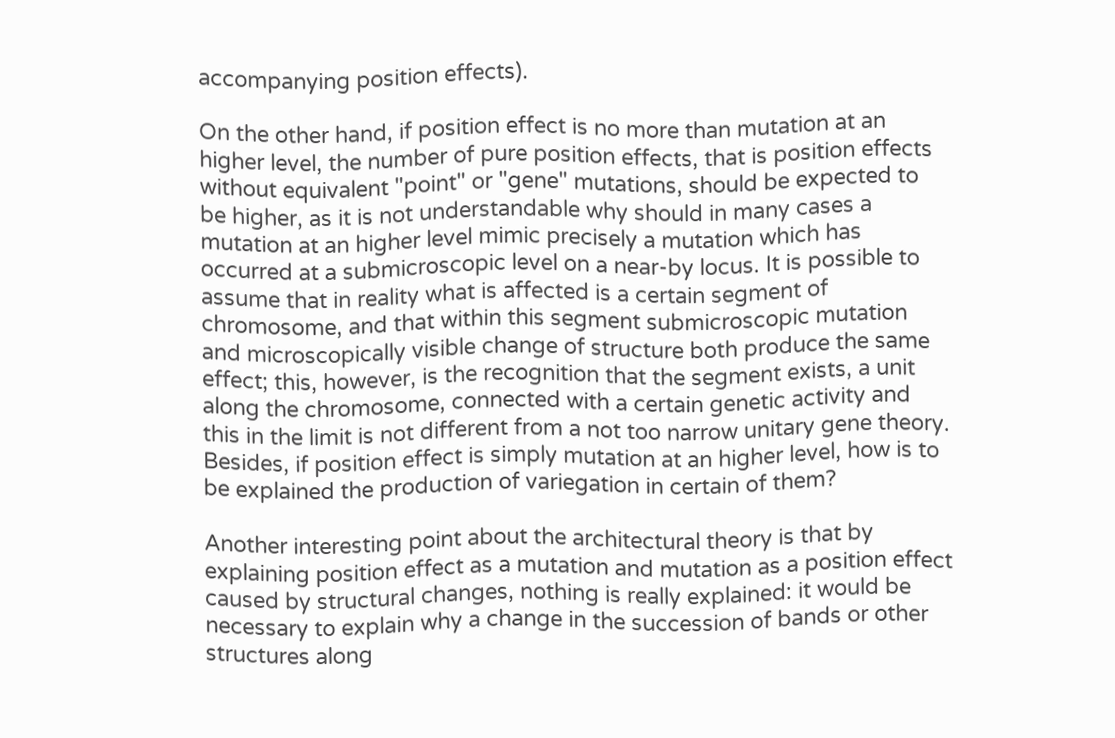accompanying position effects).

On the other hand, if position effect is no more than mutation at an higher level, the number of pure position effects, that is position effects without equivalent "point" or "gene" mutations, should be expected to be higher, as it is not understandable why should in many cases a mutation at an higher level mimic precisely a mutation which has occurred at a submicroscopic level on a near-by locus. It is possible to assume that in reality what is affected is a certain segment of chromosome, and that within this segment submicroscopic mutation and microscopically visible change of structure both produce the same effect; this, however, is the recognition that the segment exists, a unit along the chromosome, connected with a certain genetic activity and this in the limit is not different from a not too narrow unitary gene theory. Besides, if position effect is simply mutation at an higher level, how is to be explained the production of variegation in certain of them?

Another interesting point about the architectural theory is that by explaining position effect as a mutation and mutation as a position effect caused by structural changes, nothing is really explained: it would be necessary to explain why a change in the succession of bands or other structures along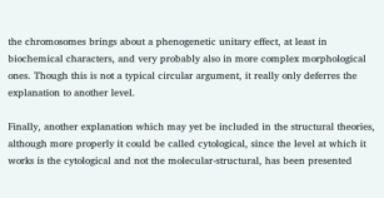the chromosomes brings about a phenogenetic unitary effect, at least in biochemical characters, and very probably also in more complex morphological ones. Though this is not a typical circular argument, it really only deferres the explanation to another level.

Finally, another explanation which may yet be included in the structural theories, although more properly it could be called cytological, since the level at which it works is the cytological and not the molecular-structural, has been presented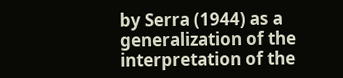by Serra (1944) as a generalization of the interpretation of the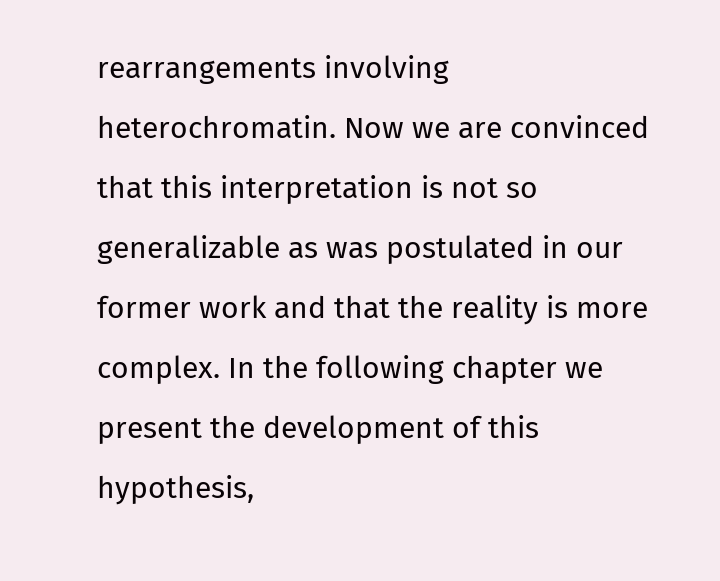rearrangements involving heterochromatin. Now we are convinced that this interpretation is not so generalizable as was postulated in our former work and that the reality is more complex. In the following chapter we present the development of this hypothesis,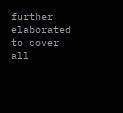further elaborated to cover all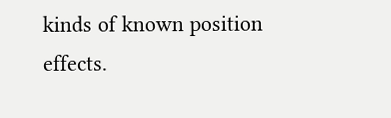kinds of known position effects.